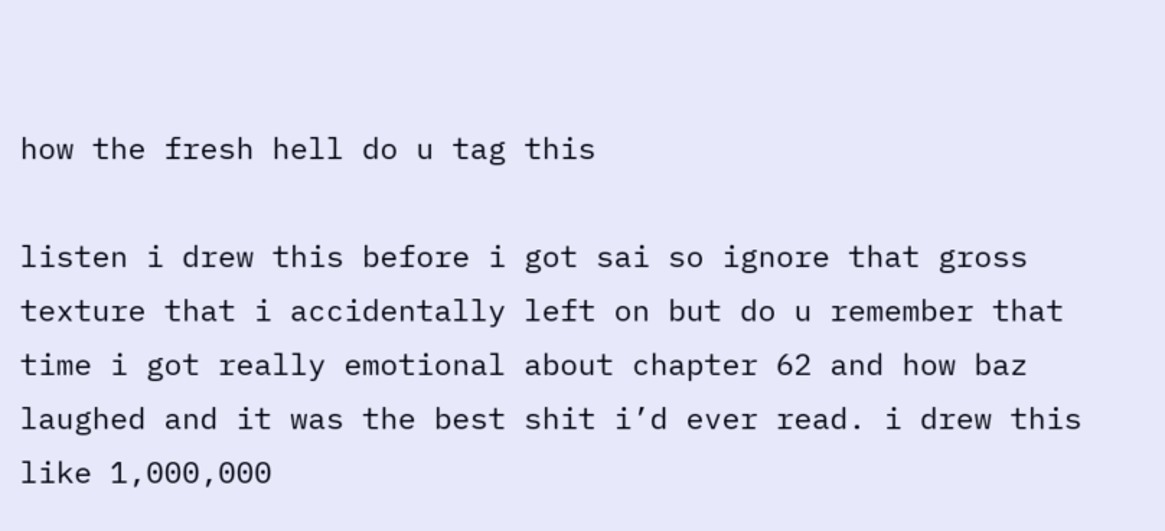how the fresh hell do u tag this

listen i drew this before i got sai so ignore that gross texture that i accidentally left on but do u remember that time i got really emotional about chapter 62 and how baz laughed and it was the best shit i’d ever read. i drew this like 1,000,000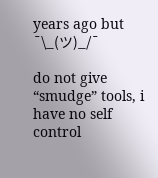years ago but  ¯\_(ツ)_/¯

do not give “smudge” tools, i have no self control